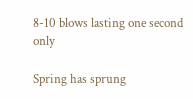8-10 blows lasting one second only

Spring has sprung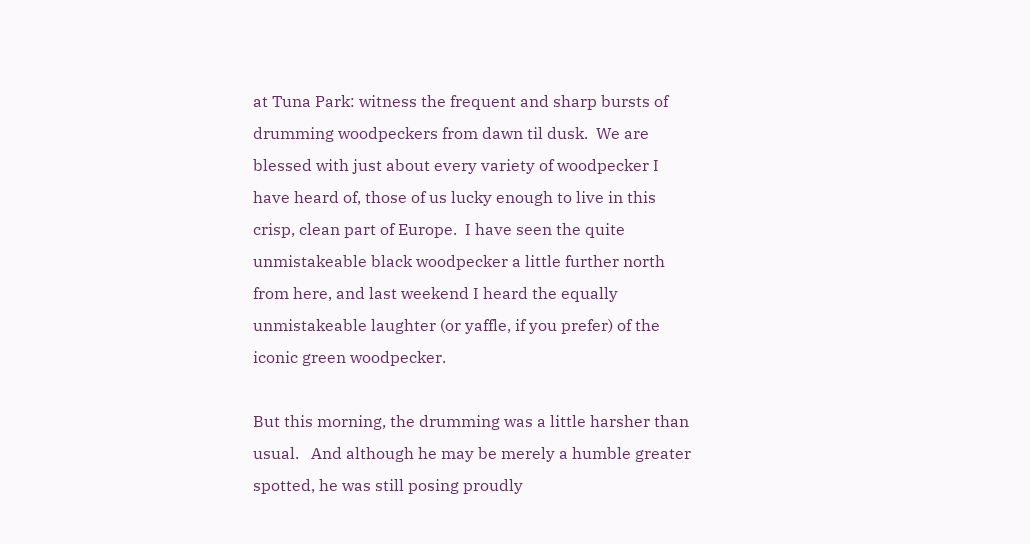at Tuna Park: witness the frequent and sharp bursts of drumming woodpeckers from dawn til dusk.  We are blessed with just about every variety of woodpecker I have heard of, those of us lucky enough to live in this crisp, clean part of Europe.  I have seen the quite unmistakeable black woodpecker a little further north from here, and last weekend I heard the equally unmistakeable laughter (or yaffle, if you prefer) of the iconic green woodpecker.

But this morning, the drumming was a little harsher than usual.   And although he may be merely a humble greater spotted, he was still posing proudly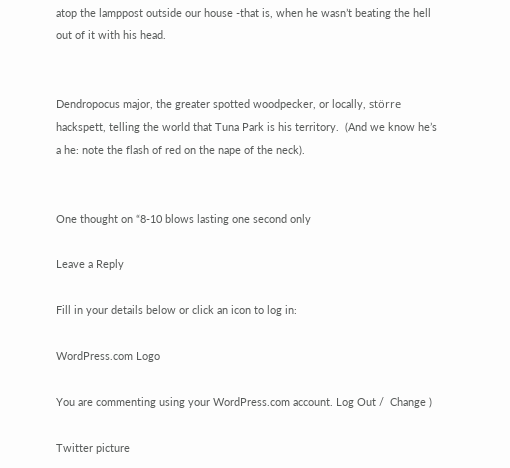atop the lamppost outside our house -that is, when he wasn’t beating the hell out of it with his head.


Dendropocus major, the greater spotted woodpecker, or locally, större hackspett, telling the world that Tuna Park is his territory.  (And we know he’s a he: note the flash of red on the nape of the neck).


One thought on “8-10 blows lasting one second only

Leave a Reply

Fill in your details below or click an icon to log in:

WordPress.com Logo

You are commenting using your WordPress.com account. Log Out /  Change )

Twitter picture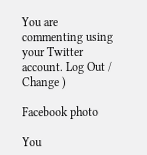You are commenting using your Twitter account. Log Out /  Change )

Facebook photo

You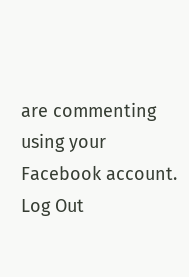are commenting using your Facebook account. Log Out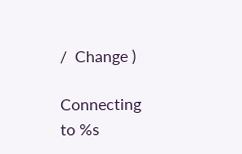/  Change )

Connecting to %s